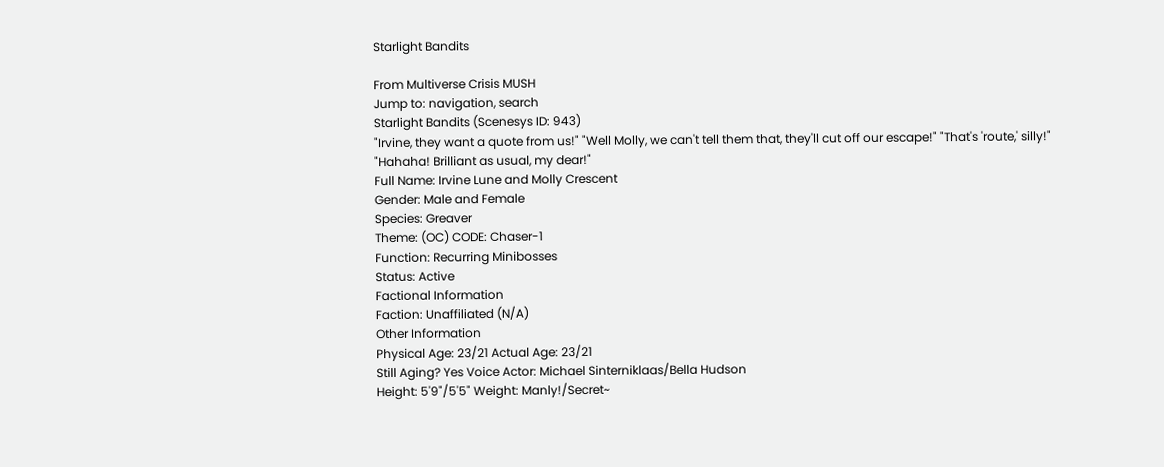Starlight Bandits

From Multiverse Crisis MUSH
Jump to: navigation, search
Starlight Bandits (Scenesys ID: 943)
"Irvine, they want a quote from us!" "Well Molly, we can't tell them that, they'll cut off our escape!" "That's 'route,' silly!" "Hahaha! Brilliant as usual, my dear!"
Full Name: Irvine Lune and Molly Crescent
Gender: Male and Female
Species: Greaver
Theme: (OC) CODE: Chaser-1
Function: Recurring Minibosses
Status: Active
Factional Information
Faction: Unaffiliated (N/A)
Other Information
Physical Age: 23/21 Actual Age: 23/21
Still Aging? Yes Voice Actor: Michael Sinterniklaas/Bella Hudson
Height: 5'9"/5'5" Weight: Manly!/Secret~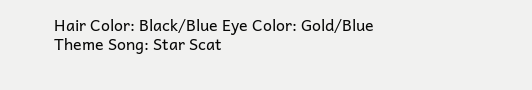Hair Color: Black/Blue Eye Color: Gold/Blue
Theme Song: Star Scat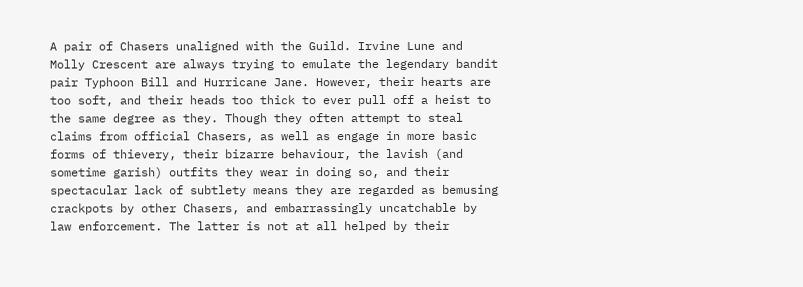A pair of Chasers unaligned with the Guild. Irvine Lune and Molly Crescent are always trying to emulate the legendary bandit pair Typhoon Bill and Hurricane Jane. However, their hearts are too soft, and their heads too thick to ever pull off a heist to the same degree as they. Though they often attempt to steal claims from official Chasers, as well as engage in more basic forms of thievery, their bizarre behaviour, the lavish (and sometime garish) outfits they wear in doing so, and their spectacular lack of subtlety means they are regarded as bemusing crackpots by other Chasers, and embarrassingly uncatchable by law enforcement. The latter is not at all helped by their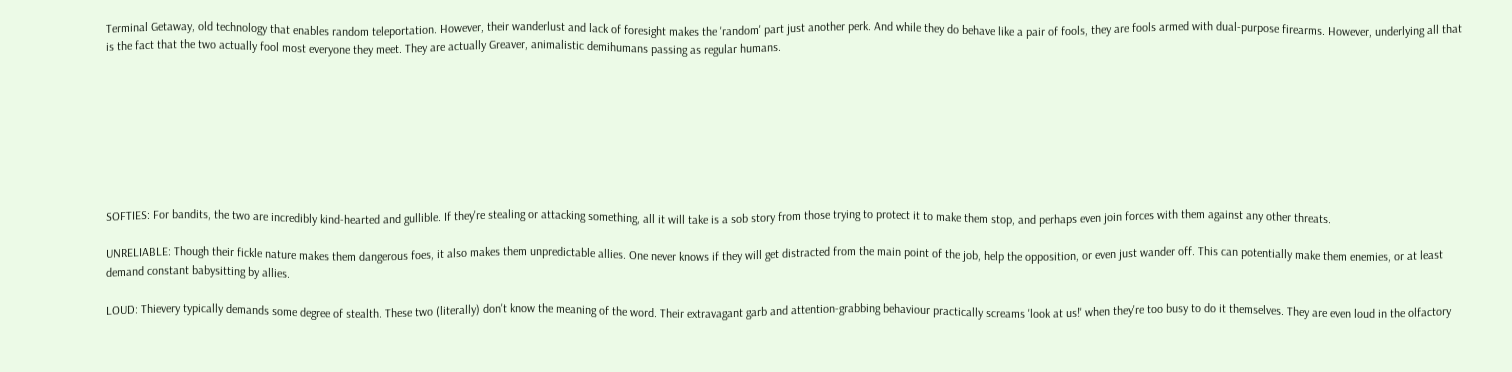Terminal Getaway, old technology that enables random teleportation. However, their wanderlust and lack of foresight makes the 'random' part just another perk. And while they do behave like a pair of fools, they are fools armed with dual-purpose firearms. However, underlying all that is the fact that the two actually fool most everyone they meet. They are actually Greaver, animalistic demihumans passing as regular humans.








SOFTIES: For bandits, the two are incredibly kind-hearted and gullible. If they're stealing or attacking something, all it will take is a sob story from those trying to protect it to make them stop, and perhaps even join forces with them against any other threats.

UNRELIABLE: Though their fickle nature makes them dangerous foes, it also makes them unpredictable allies. One never knows if they will get distracted from the main point of the job, help the opposition, or even just wander off. This can potentially make them enemies, or at least demand constant babysitting by allies.

LOUD: Thievery typically demands some degree of stealth. These two (literally) don't know the meaning of the word. Their extravagant garb and attention-grabbing behaviour practically screams 'look at us!' when they're too busy to do it themselves. They are even loud in the olfactory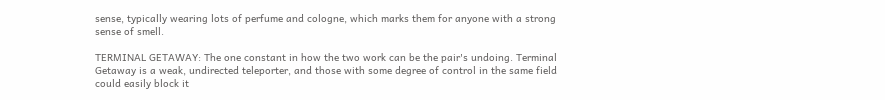sense, typically wearing lots of perfume and cologne, which marks them for anyone with a strong sense of smell.

TERMINAL GETAWAY: The one constant in how the two work can be the pair's undoing. Terminal Getaway is a weak, undirected teleporter, and those with some degree of control in the same field could easily block it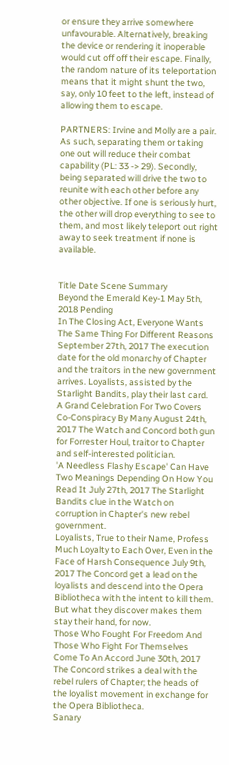or ensure they arrive somewhere unfavourable. Alternatively, breaking the device or rendering it inoperable would cut off off their escape. Finally, the random nature of its teleportation means that it might shunt the two, say, only 10 feet to the left, instead of allowing them to escape.

PARTNERS: Irvine and Molly are a pair. As such, separating them or taking one out will reduce their combat capability (PL: 33 -> 29). Secondly, being separated will drive the two to reunite with each other before any other objective. If one is seriously hurt, the other will drop everything to see to them, and most likely teleport out right away to seek treatment if none is available.


Title Date Scene Summary
Beyond the Emerald Key-1 May 5th, 2018 Pending
In The Closing Act, Everyone Wants The Same Thing For Different Reasons September 27th, 2017 The execution date for the old monarchy of Chapter and the traitors in the new government arrives. Loyalists, assisted by the Starlight Bandits, play their last card.
A Grand Celebration For Two Covers Co-Conspiracy By Many August 24th, 2017 The Watch and Concord both gun for Forrester Houl, traitor to Chapter and self-interested politician.
'A Needless Flashy Escape' Can Have Two Meanings Depending On How You Read It July 27th, 2017 The Starlight Bandits clue in the Watch on corruption in Chapter's new rebel government.
Loyalists, True to their Name, Profess Much Loyalty to Each Over, Even in the Face of Harsh Consequence July 9th, 2017 The Concord get a lead on the loyalists and descend into the Opera Bibliotheca with the intent to kill them. But what they discover makes them stay their hand, for now.
Those Who Fought For Freedom And Those Who Fight For Themselves Come To An Accord June 30th, 2017 The Concord strikes a deal with the rebel rulers of Chapter; the heads of the loyalist movement in exchange for the Opera Bibliotheca.
Sanary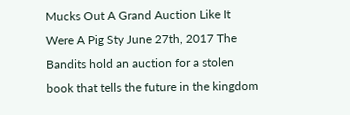Mucks Out A Grand Auction Like It Were A Pig Sty June 27th, 2017 The Bandits hold an auction for a stolen book that tells the future in the kingdom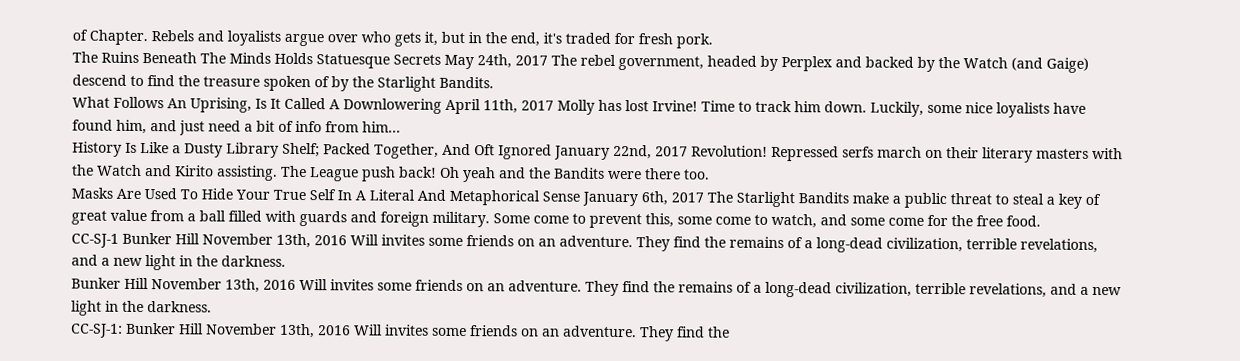of Chapter. Rebels and loyalists argue over who gets it, but in the end, it's traded for fresh pork.
The Ruins Beneath The Minds Holds Statuesque Secrets May 24th, 2017 The rebel government, headed by Perplex and backed by the Watch (and Gaige) descend to find the treasure spoken of by the Starlight Bandits.
What Follows An Uprising, Is It Called A Downlowering April 11th, 2017 Molly has lost Irvine! Time to track him down. Luckily, some nice loyalists have found him, and just need a bit of info from him...
History Is Like a Dusty Library Shelf; Packed Together, And Oft Ignored January 22nd, 2017 Revolution! Repressed serfs march on their literary masters with the Watch and Kirito assisting. The League push back! Oh yeah and the Bandits were there too.
Masks Are Used To Hide Your True Self In A Literal And Metaphorical Sense January 6th, 2017 The Starlight Bandits make a public threat to steal a key of great value from a ball filled with guards and foreign military. Some come to prevent this, some come to watch, and some come for the free food.
CC-SJ-1 Bunker Hill November 13th, 2016 Will invites some friends on an adventure. They find the remains of a long-dead civilization, terrible revelations, and a new light in the darkness.
Bunker Hill November 13th, 2016 Will invites some friends on an adventure. They find the remains of a long-dead civilization, terrible revelations, and a new light in the darkness.
CC-SJ-1: Bunker Hill November 13th, 2016 Will invites some friends on an adventure. They find the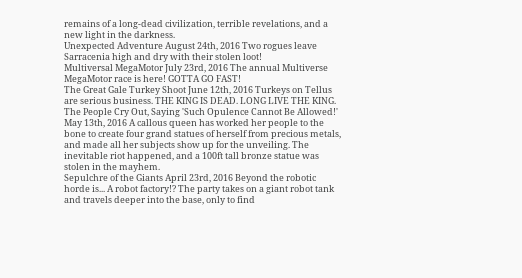remains of a long-dead civilization, terrible revelations, and a new light in the darkness.
Unexpected Adventure August 24th, 2016 Two rogues leave Sarracenia high and dry with their stolen loot!
Multiversal MegaMotor July 23rd, 2016 The annual Multiverse MegaMotor race is here! GOTTA GO FAST!
The Great Gale Turkey Shoot June 12th, 2016 Turkeys on Tellus are serious business. THE KING IS DEAD. LONG LIVE THE KING.
The People Cry Out, Saying 'Such Opulence Cannot Be Allowed!' May 13th, 2016 A callous queen has worked her people to the bone to create four grand statues of herself from precious metals, and made all her subjects show up for the unveiling. The inevitable riot happened, and a 100ft tall bronze statue was stolen in the mayhem.
Sepulchre of the Giants April 23rd, 2016 Beyond the robotic horde is... A robot factory!? The party takes on a giant robot tank and travels deeper into the base, only to find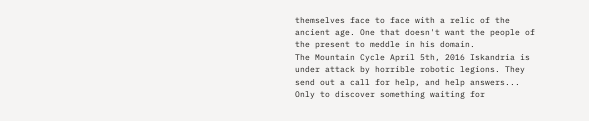themselves face to face with a relic of the ancient age. One that doesn't want the people of the present to meddle in his domain.
The Mountain Cycle April 5th, 2016 Iskandria is under attack by horrible robotic legions. They send out a call for help, and help answers... Only to discover something waiting for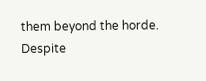them beyond the horde.
Despite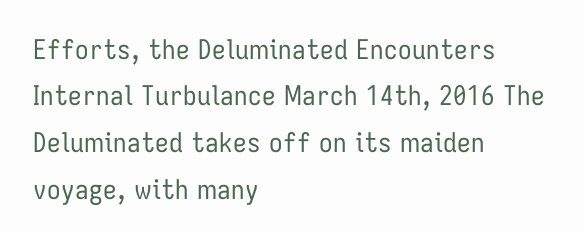Efforts, the Deluminated Encounters Internal Turbulance March 14th, 2016 The Deluminated takes off on its maiden voyage, with many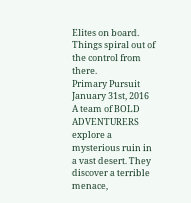Elites on board. Things spiral out of the control from there.
Primary Pursuit January 31st, 2016 A team of BOLD ADVENTURERS explore a mysterious ruin in a vast desert. They discover a terrible menace,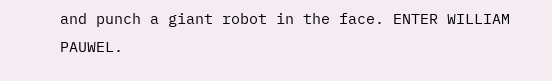and punch a giant robot in the face. ENTER WILLIAM PAUWEL.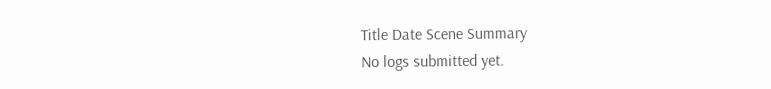Title Date Scene Summary
No logs submitted yet.